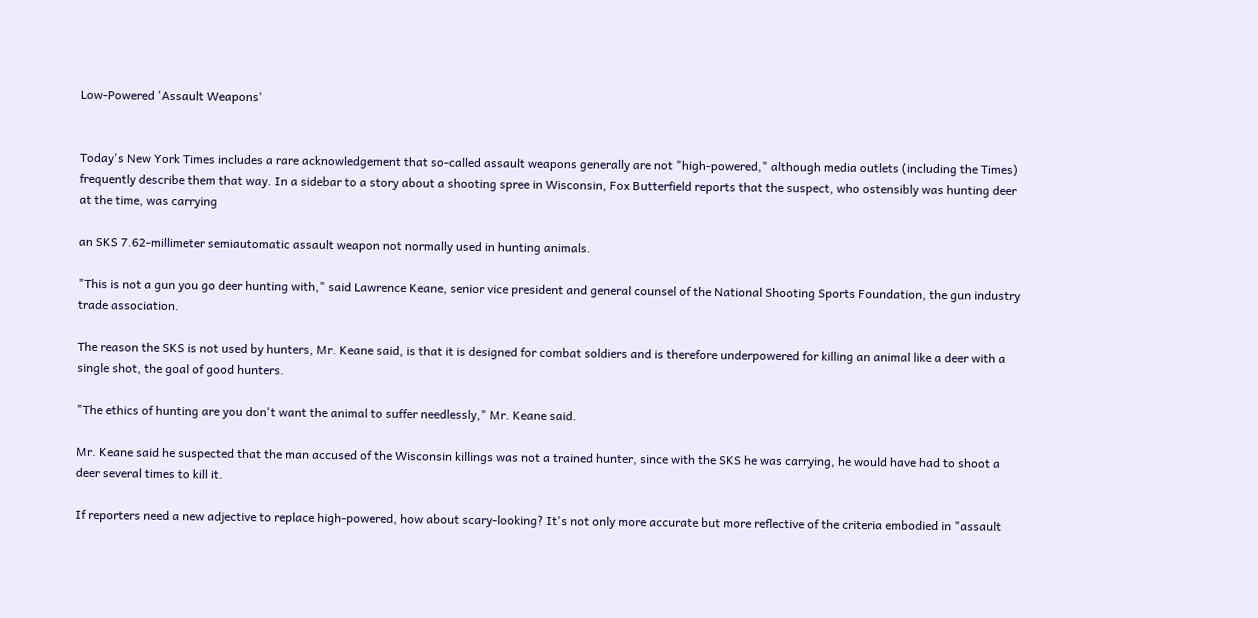Low-Powered 'Assault Weapons'


Today's New York Times includes a rare acknowledgement that so-called assault weapons generally are not "high-powered," although media outlets (including the Times) frequently describe them that way. In a sidebar to a story about a shooting spree in Wisconsin, Fox Butterfield reports that the suspect, who ostensibly was hunting deer at the time, was carrying

an SKS 7.62-millimeter semiautomatic assault weapon not normally used in hunting animals.

"This is not a gun you go deer hunting with," said Lawrence Keane, senior vice president and general counsel of the National Shooting Sports Foundation, the gun industry trade association.

The reason the SKS is not used by hunters, Mr. Keane said, is that it is designed for combat soldiers and is therefore underpowered for killing an animal like a deer with a single shot, the goal of good hunters.

"The ethics of hunting are you don't want the animal to suffer needlessly," Mr. Keane said.

Mr. Keane said he suspected that the man accused of the Wisconsin killings was not a trained hunter, since with the SKS he was carrying, he would have had to shoot a deer several times to kill it.

If reporters need a new adjective to replace high-powered, how about scary-looking? It's not only more accurate but more reflective of the criteria embodied in "assault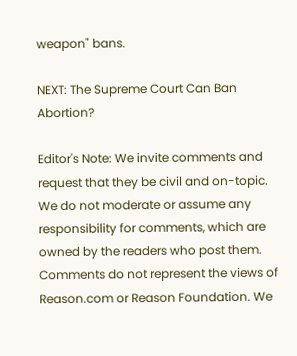weapon" bans.

NEXT: The Supreme Court Can Ban Abortion?

Editor's Note: We invite comments and request that they be civil and on-topic. We do not moderate or assume any responsibility for comments, which are owned by the readers who post them. Comments do not represent the views of Reason.com or Reason Foundation. We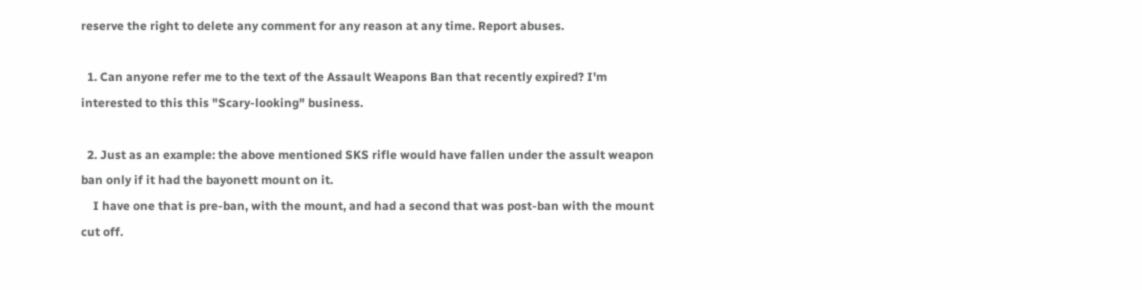reserve the right to delete any comment for any reason at any time. Report abuses.

  1. Can anyone refer me to the text of the Assault Weapons Ban that recently expired? I'm interested to this this "Scary-looking" business.

  2. Just as an example: the above mentioned SKS rifle would have fallen under the assult weapon ban only if it had the bayonett mount on it.
    I have one that is pre-ban, with the mount, and had a second that was post-ban with the mount cut off.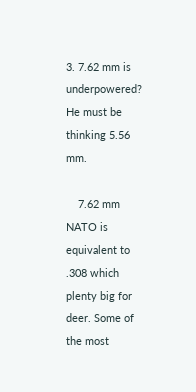3. 7.62 mm is underpowered? He must be thinking 5.56 mm.

    7.62 mm NATO is equivalent to .308 which plenty big for deer. Some of the most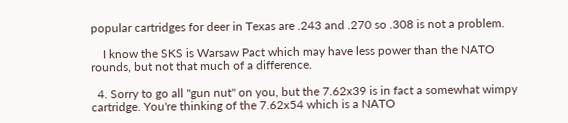popular cartridges for deer in Texas are .243 and .270 so .308 is not a problem.

    I know the SKS is Warsaw Pact which may have less power than the NATO rounds, but not that much of a difference.

  4. Sorry to go all "gun nut" on you, but the 7.62x39 is in fact a somewhat wimpy cartridge. You're thinking of the 7.62x54 which is a NATO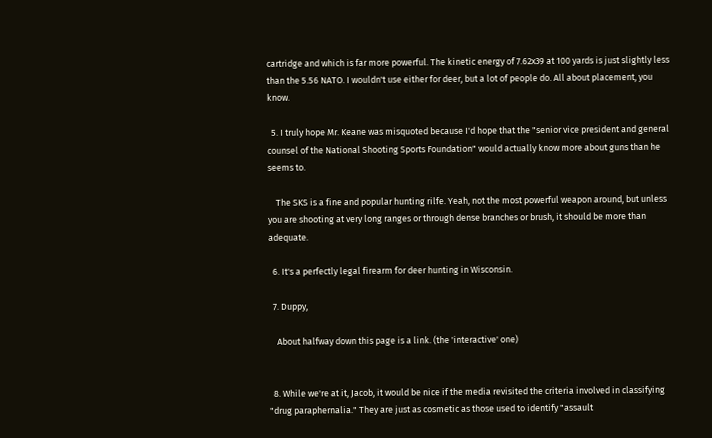cartridge and which is far more powerful. The kinetic energy of 7.62x39 at 100 yards is just slightly less than the 5.56 NATO. I wouldn't use either for deer, but a lot of people do. All about placement, you know.

  5. I truly hope Mr. Keane was misquoted because I'd hope that the "senior vice president and general counsel of the National Shooting Sports Foundation" would actually know more about guns than he seems to.

    The SKS is a fine and popular hunting rilfe. Yeah, not the most powerful weapon around, but unless you are shooting at very long ranges or through dense branches or brush, it should be more than adequate.

  6. It's a perfectly legal firearm for deer hunting in Wisconsin.

  7. Duppy,

    About halfway down this page is a link. (the 'interactive' one)


  8. While we're at it, Jacob, it would be nice if the media revisited the criteria involved in classifying "drug paraphernalia." They are just as cosmetic as those used to identify "assault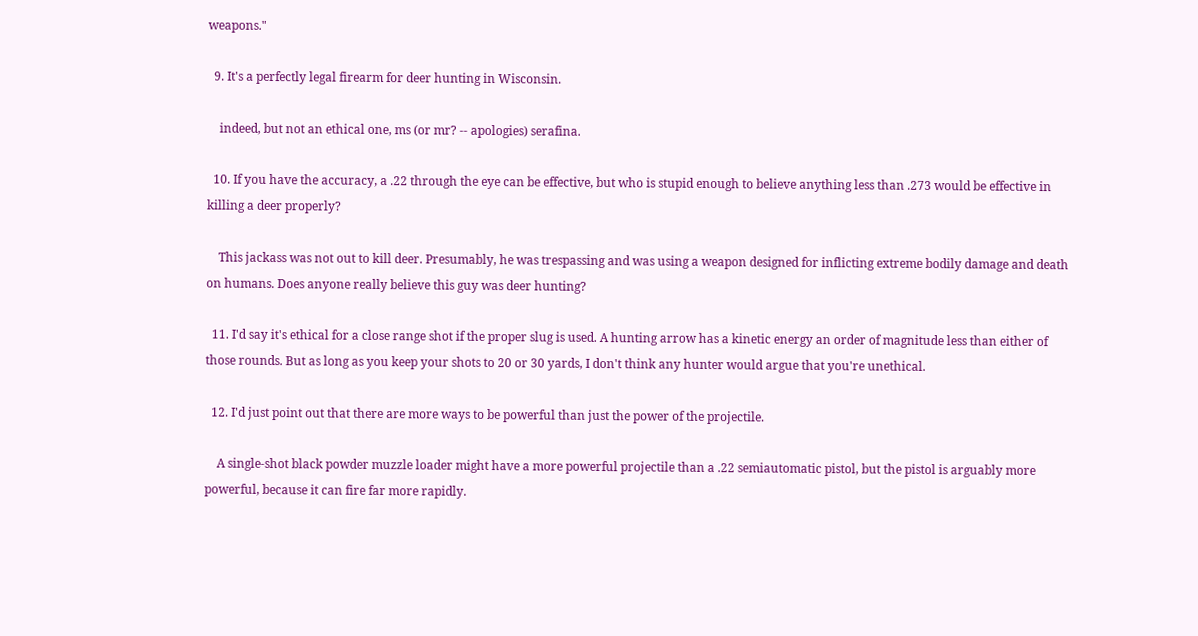weapons."

  9. It's a perfectly legal firearm for deer hunting in Wisconsin.

    indeed, but not an ethical one, ms (or mr? -- apologies) serafina.

  10. If you have the accuracy, a .22 through the eye can be effective, but who is stupid enough to believe anything less than .273 would be effective in killing a deer properly?

    This jackass was not out to kill deer. Presumably, he was trespassing and was using a weapon designed for inflicting extreme bodily damage and death on humans. Does anyone really believe this guy was deer hunting?

  11. I'd say it's ethical for a close range shot if the proper slug is used. A hunting arrow has a kinetic energy an order of magnitude less than either of those rounds. But as long as you keep your shots to 20 or 30 yards, I don't think any hunter would argue that you're unethical.

  12. I'd just point out that there are more ways to be powerful than just the power of the projectile.

    A single-shot black powder muzzle loader might have a more powerful projectile than a .22 semiautomatic pistol, but the pistol is arguably more powerful, because it can fire far more rapidly.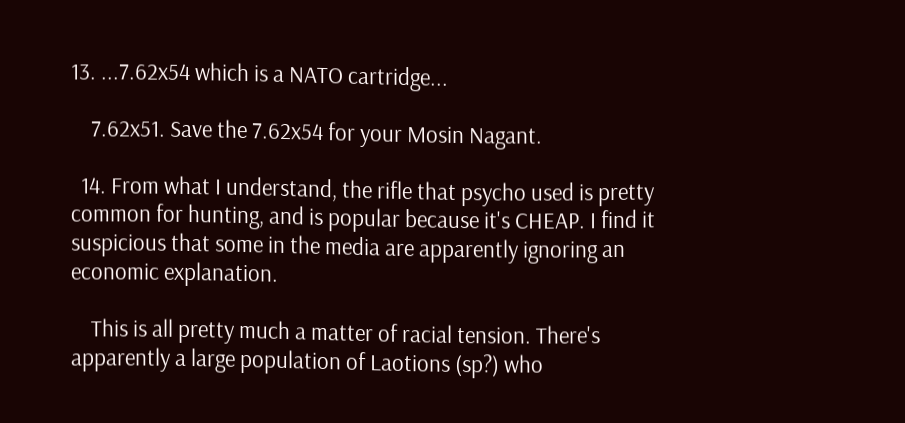13. ...7.62x54 which is a NATO cartridge...

    7.62x51. Save the 7.62x54 for your Mosin Nagant.

  14. From what I understand, the rifle that psycho used is pretty common for hunting, and is popular because it's CHEAP. I find it suspicious that some in the media are apparently ignoring an economic explanation.

    This is all pretty much a matter of racial tension. There's apparently a large population of Laotions (sp?) who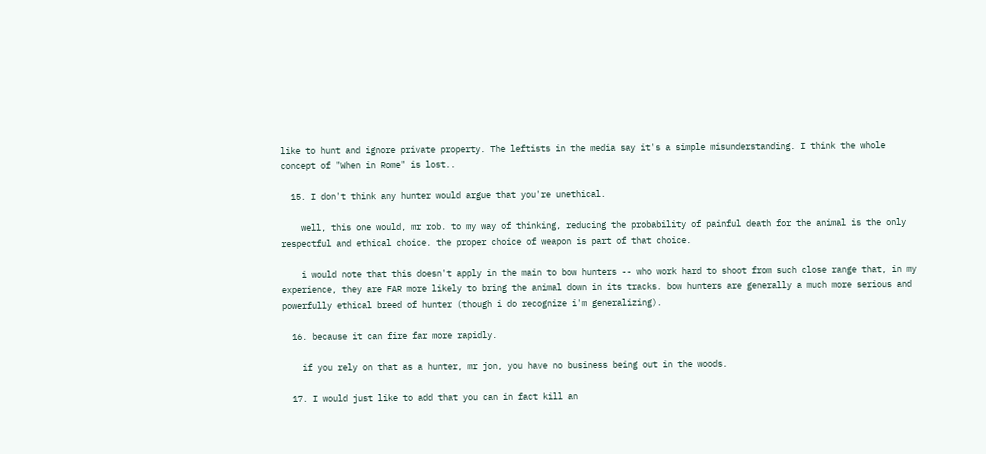like to hunt and ignore private property. The leftists in the media say it's a simple misunderstanding. I think the whole concept of "When in Rome" is lost..

  15. I don't think any hunter would argue that you're unethical.

    well, this one would, mr rob. to my way of thinking, reducing the probability of painful death for the animal is the only respectful and ethical choice. the proper choice of weapon is part of that choice.

    i would note that this doesn't apply in the main to bow hunters -- who work hard to shoot from such close range that, in my experience, they are FAR more likely to bring the animal down in its tracks. bow hunters are generally a much more serious and powerfully ethical breed of hunter (though i do recognize i'm generalizing).

  16. because it can fire far more rapidly.

    if you rely on that as a hunter, mr jon, you have no business being out in the woods.

  17. I would just like to add that you can in fact kill an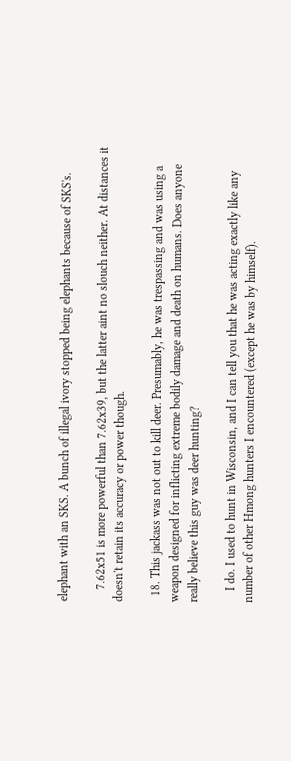elephant with an SKS. A bunch of illegal ivory stopped being elephants because of SKS's.

    7.62x51 is more powerful than 7.62x39, but the latter aint no slouch neither. At distances it doesn't retain its accuracy or power though.

  18. This jackass was not out to kill deer. Presumably, he was trespassing and was using a weapon designed for inflicting extreme bodily damage and death on humans. Does anyone really believe this guy was deer hunting?

    I do. I used to hunt in Wisconsin, and I can tell you that he was acting exactly like any number of other Hmong hunters I encountered (except he was by himself).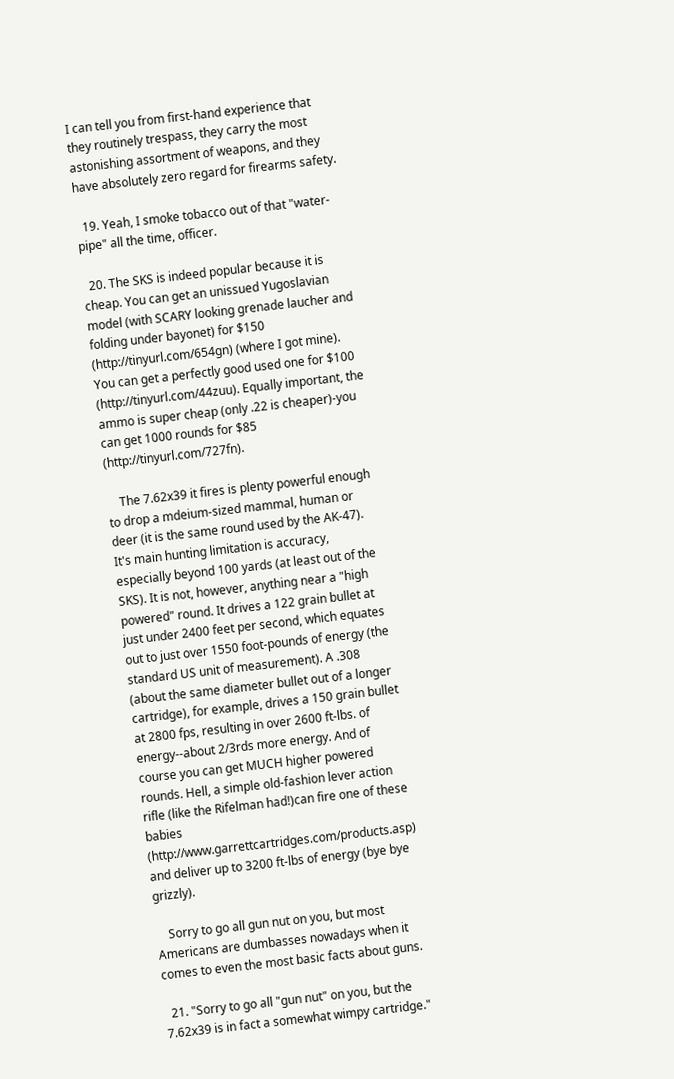I can tell you from first-hand experience that they routinely trespass, they carry the most astonishing assortment of weapons, and they have absolutely zero regard for firearms safety.

  19. Yeah, I smoke tobacco out of that "water-pipe" all the time, officer.

  20. The SKS is indeed popular because it is cheap. You can get an unissued Yugoslavian model (with SCARY looking grenade laucher and folding under bayonet) for $150 (http://tinyurl.com/654gn) (where I got mine). You can get a perfectly good used one for $100 (http://tinyurl.com/44zuu). Equally important, the ammo is super cheap (only .22 is cheaper)-you can get 1000 rounds for $85 (http://tinyurl.com/727fn).

    The 7.62x39 it fires is plenty powerful enough to drop a mdeium-sized mammal, human or deer (it is the same round used by the AK-47). It's main hunting limitation is accuracy, especially beyond 100 yards (at least out of the SKS). It is not, however, anything near a "high powered" round. It drives a 122 grain bullet at just under 2400 feet per second, which equates out to just over 1550 foot-pounds of energy (the standard US unit of measurement). A .308 (about the same diameter bullet out of a longer cartridge), for example, drives a 150 grain bullet at 2800 fps, resulting in over 2600 ft-lbs. of energy--about 2/3rds more energy. And of course you can get MUCH higher powered rounds. Hell, a simple old-fashion lever action rifle (like the Rifelman had!)can fire one of these babies (http://www.garrettcartridges.com/products.asp) and deliver up to 3200 ft-lbs of energy (bye bye grizzly).

    Sorry to go all gun nut on you, but most Americans are dumbasses nowadays when it comes to even the most basic facts about guns.

  21. "Sorry to go all "gun nut" on you, but the 7.62x39 is in fact a somewhat wimpy cartridge."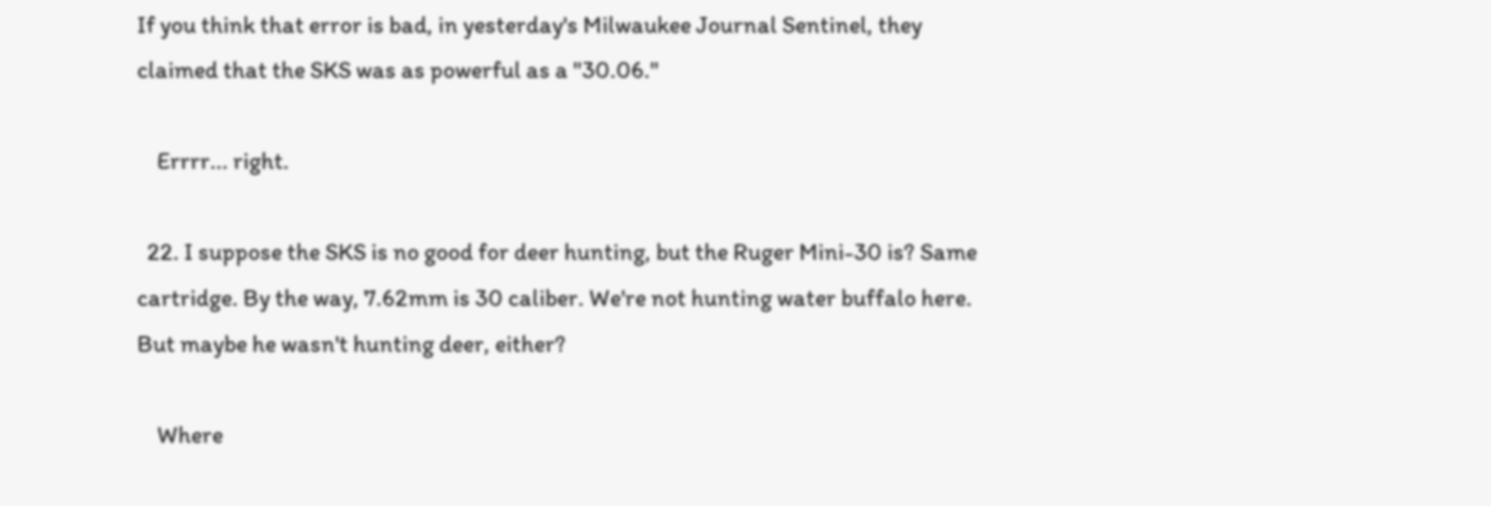If you think that error is bad, in yesterday's Milwaukee Journal Sentinel, they claimed that the SKS was as powerful as a "30.06."

    Errrr... right.

  22. I suppose the SKS is no good for deer hunting, but the Ruger Mini-30 is? Same cartridge. By the way, 7.62mm is 30 caliber. We're not hunting water buffalo here. But maybe he wasn't hunting deer, either?

    Where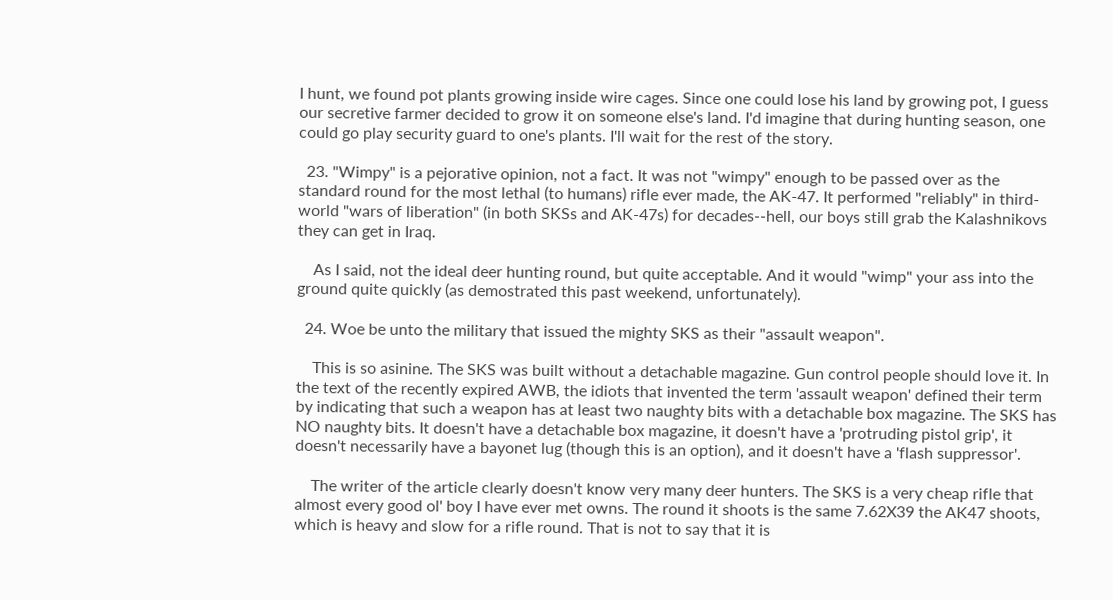I hunt, we found pot plants growing inside wire cages. Since one could lose his land by growing pot, I guess our secretive farmer decided to grow it on someone else's land. I'd imagine that during hunting season, one could go play security guard to one's plants. I'll wait for the rest of the story.

  23. "Wimpy" is a pejorative opinion, not a fact. It was not "wimpy" enough to be passed over as the standard round for the most lethal (to humans) rifle ever made, the AK-47. It performed "reliably" in third-world "wars of liberation" (in both SKSs and AK-47s) for decades--hell, our boys still grab the Kalashnikovs they can get in Iraq.

    As I said, not the ideal deer hunting round, but quite acceptable. And it would "wimp" your ass into the ground quite quickly (as demostrated this past weekend, unfortunately).

  24. Woe be unto the military that issued the mighty SKS as their "assault weapon".

    This is so asinine. The SKS was built without a detachable magazine. Gun control people should love it. In the text of the recently expired AWB, the idiots that invented the term 'assault weapon' defined their term by indicating that such a weapon has at least two naughty bits with a detachable box magazine. The SKS has NO naughty bits. It doesn't have a detachable box magazine, it doesn't have a 'protruding pistol grip', it doesn't necessarily have a bayonet lug (though this is an option), and it doesn't have a 'flash suppressor'.

    The writer of the article clearly doesn't know very many deer hunters. The SKS is a very cheap rifle that almost every good ol' boy I have ever met owns. The round it shoots is the same 7.62X39 the AK47 shoots, which is heavy and slow for a rifle round. That is not to say that it is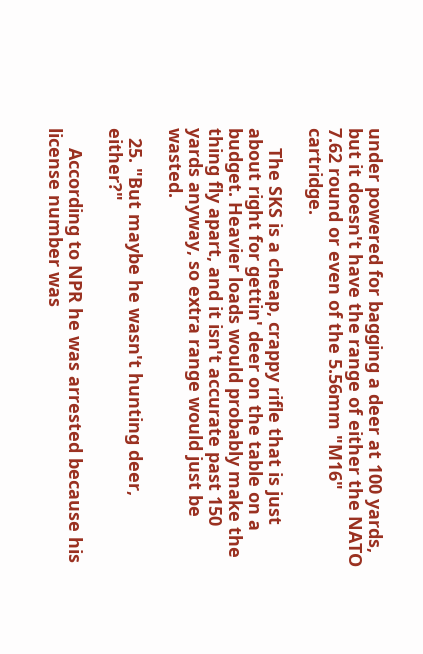under powered for bagging a deer at 100 yards, but it doesn't have the range of either the NATO 7.62 round or even of the 5.56mm "M16" cartridge.

    The SKS is a cheap, crappy rifle that is just about right for gettin' deer on the table on a budget. Heavier loads would probably make the thing fly apart, and it isn't accurate past 150 yards anyway, so extra range would just be wasted.

  25. "But maybe he wasn't hunting deer, either?"

    According to NPR he was arrested because his license number was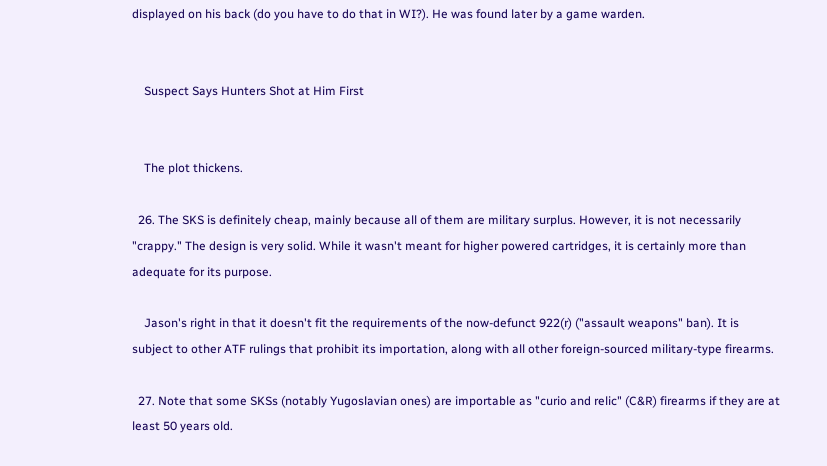displayed on his back (do you have to do that in WI?). He was found later by a game warden.


    Suspect Says Hunters Shot at Him First


    The plot thickens.

  26. The SKS is definitely cheap, mainly because all of them are military surplus. However, it is not necessarily "crappy." The design is very solid. While it wasn't meant for higher powered cartridges, it is certainly more than adequate for its purpose.

    Jason's right in that it doesn't fit the requirements of the now-defunct 922(r) ("assault weapons" ban). It is subject to other ATF rulings that prohibit its importation, along with all other foreign-sourced military-type firearms.

  27. Note that some SKSs (notably Yugoslavian ones) are importable as "curio and relic" (C&R) firearms if they are at least 50 years old.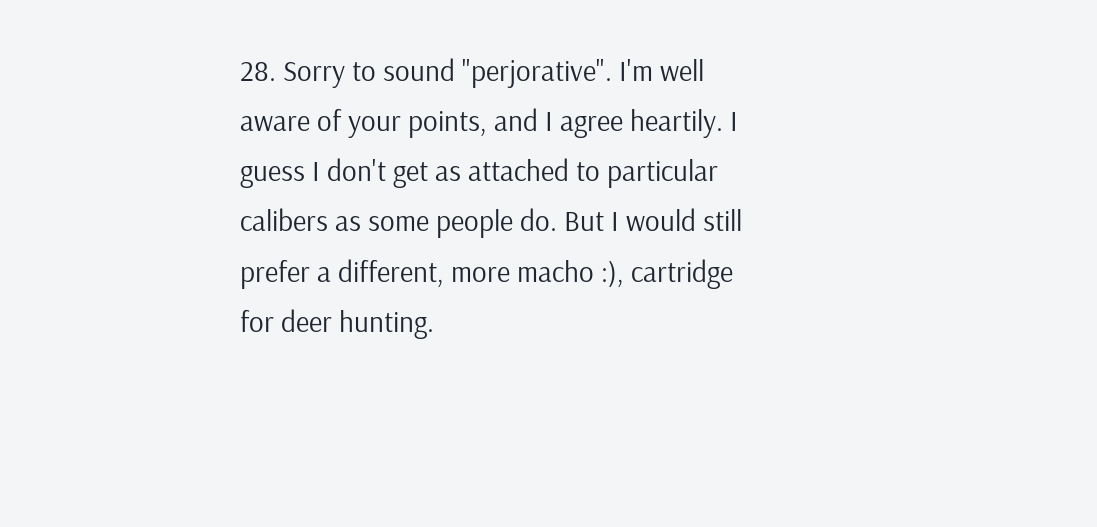28. Sorry to sound "perjorative". I'm well aware of your points, and I agree heartily. I guess I don't get as attached to particular calibers as some people do. But I would still prefer a different, more macho :), cartridge for deer hunting.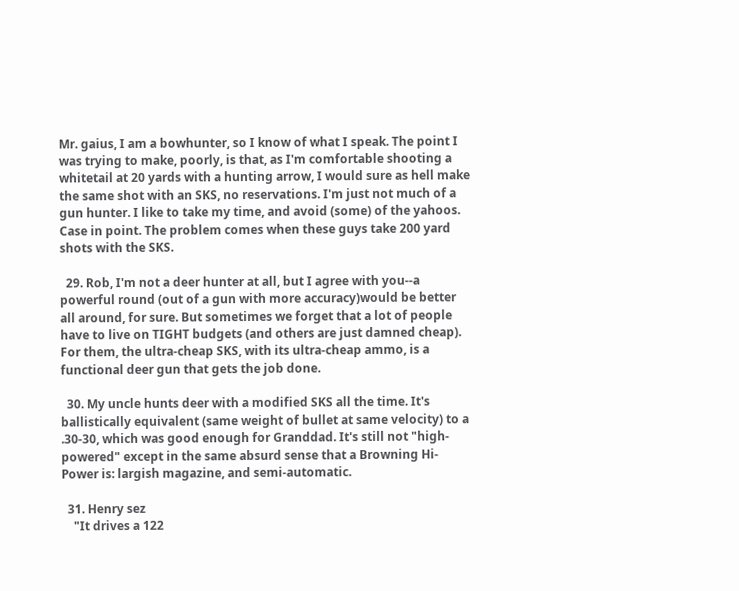Mr. gaius, I am a bowhunter, so I know of what I speak. The point I was trying to make, poorly, is that, as I'm comfortable shooting a whitetail at 20 yards with a hunting arrow, I would sure as hell make the same shot with an SKS, no reservations. I'm just not much of a gun hunter. I like to take my time, and avoid (some) of the yahoos. Case in point. The problem comes when these guys take 200 yard shots with the SKS.

  29. Rob, I'm not a deer hunter at all, but I agree with you--a powerful round (out of a gun with more accuracy)would be better all around, for sure. But sometimes we forget that a lot of people have to live on TIGHT budgets (and others are just damned cheap). For them, the ultra-cheap SKS, with its ultra-cheap ammo, is a functional deer gun that gets the job done.

  30. My uncle hunts deer with a modified SKS all the time. It's ballistically equivalent (same weight of bullet at same velocity) to a .30-30, which was good enough for Granddad. It's still not "high-powered" except in the same absurd sense that a Browning Hi-Power is: largish magazine, and semi-automatic.

  31. Henry sez
    "It drives a 122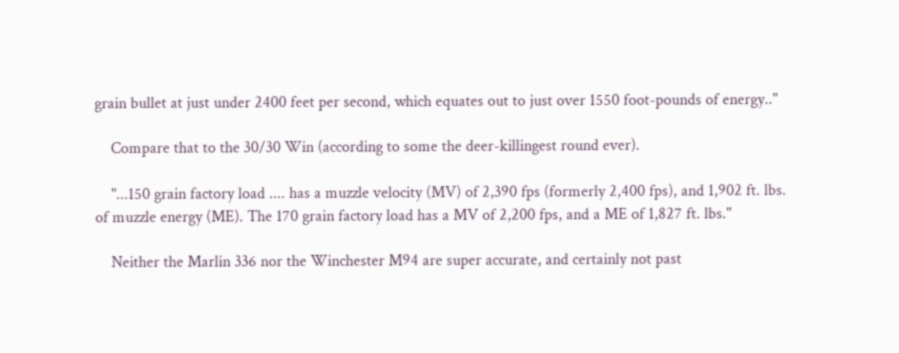grain bullet at just under 2400 feet per second, which equates out to just over 1550 foot-pounds of energy.."

    Compare that to the 30/30 Win (according to some the deer-killingest round ever).

    "...150 grain factory load .... has a muzzle velocity (MV) of 2,390 fps (formerly 2,400 fps), and 1,902 ft. lbs. of muzzle energy (ME). The 170 grain factory load has a MV of 2,200 fps, and a ME of 1,827 ft. lbs."

    Neither the Marlin 336 nor the Winchester M94 are super accurate, and certainly not past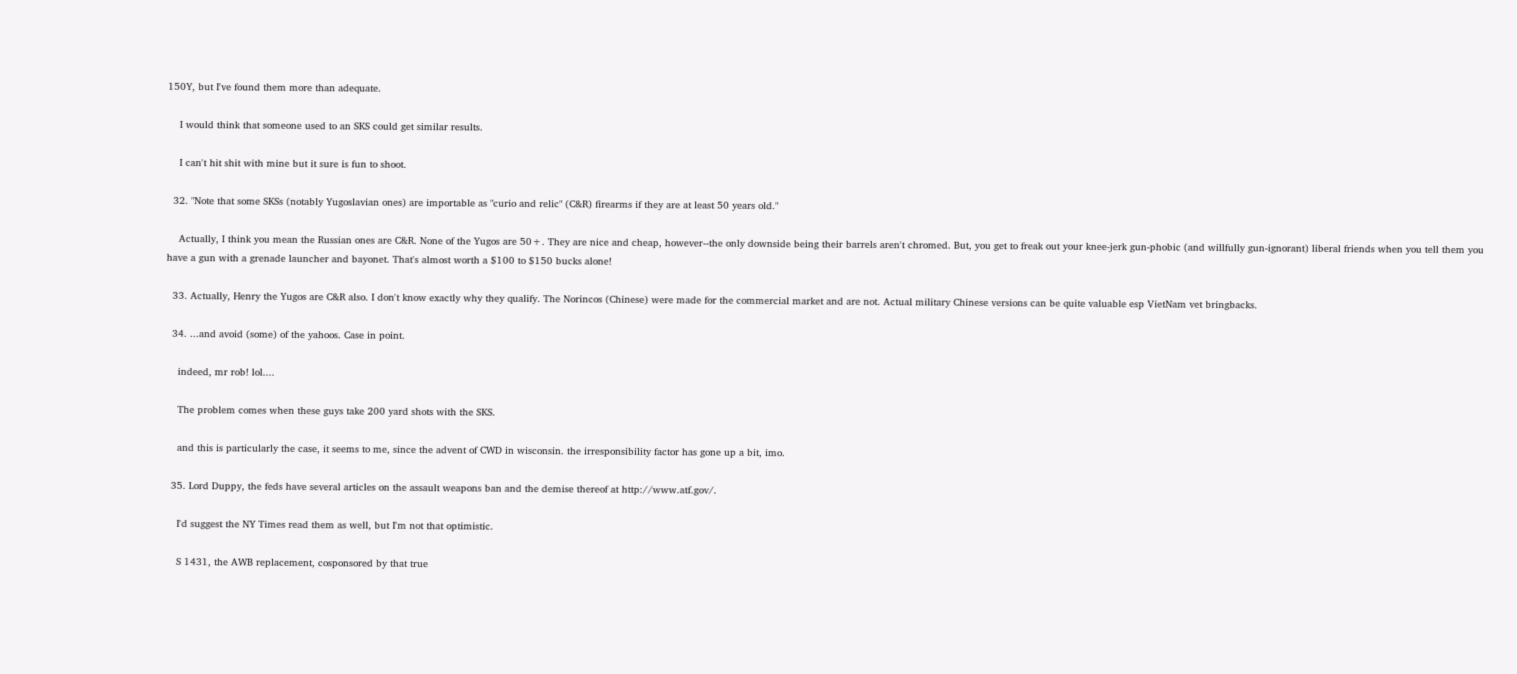150Y, but I've found them more than adequate.

    I would think that someone used to an SKS could get similar results.

    I can't hit shit with mine but it sure is fun to shoot.

  32. "Note that some SKSs (notably Yugoslavian ones) are importable as "curio and relic" (C&R) firearms if they are at least 50 years old."

    Actually, I think you mean the Russian ones are C&R. None of the Yugos are 50+. They are nice and cheap, however--the only downside being their barrels aren't chromed. But, you get to freak out your knee-jerk gun-phobic (and willfully gun-ignorant) liberal friends when you tell them you have a gun with a grenade launcher and bayonet. That's almost worth a $100 to $150 bucks alone!

  33. Actually, Henry the Yugos are C&R also. I don't know exactly why they qualify. The Norincos (Chinese) were made for the commercial market and are not. Actual military Chinese versions can be quite valuable esp VietNam vet bringbacks.

  34. ...and avoid (some) of the yahoos. Case in point.

    indeed, mr rob! lol....

    The problem comes when these guys take 200 yard shots with the SKS.

    and this is particularly the case, it seems to me, since the advent of CWD in wisconsin. the irresponsibility factor has gone up a bit, imo.

  35. Lord Duppy, the feds have several articles on the assault weapons ban and the demise thereof at http://www.atf.gov/.

    I'd suggest the NY Times read them as well, but I'm not that optimistic.

    S 1431, the AWB replacement, cosponsored by that true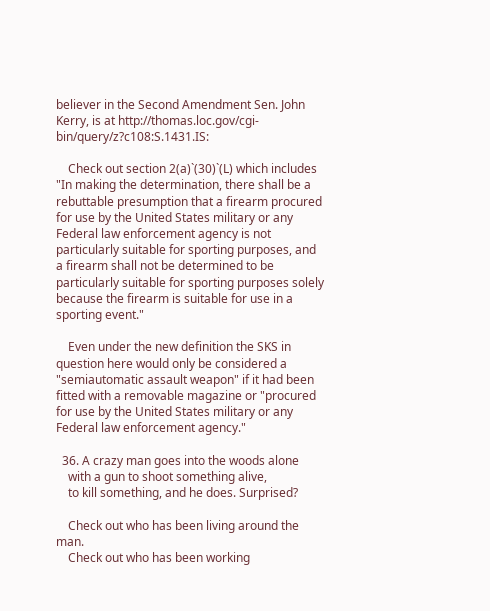believer in the Second Amendment Sen. John Kerry, is at http://thomas.loc.gov/cgi-bin/query/z?c108:S.1431.IS:

    Check out section 2(a)`(30)`(L) which includes "In making the determination, there shall be a rebuttable presumption that a firearm procured for use by the United States military or any Federal law enforcement agency is not particularly suitable for sporting purposes, and a firearm shall not be determined to be particularly suitable for sporting purposes solely because the firearm is suitable for use in a sporting event."

    Even under the new definition the SKS in question here would only be considered a "semiautomatic assault weapon" if it had been fitted with a removable magazine or "procured for use by the United States military or any Federal law enforcement agency."

  36. A crazy man goes into the woods alone
    with a gun to shoot something alive,
    to kill something, and he does. Surprised?

    Check out who has been living around the man.
    Check out who has been working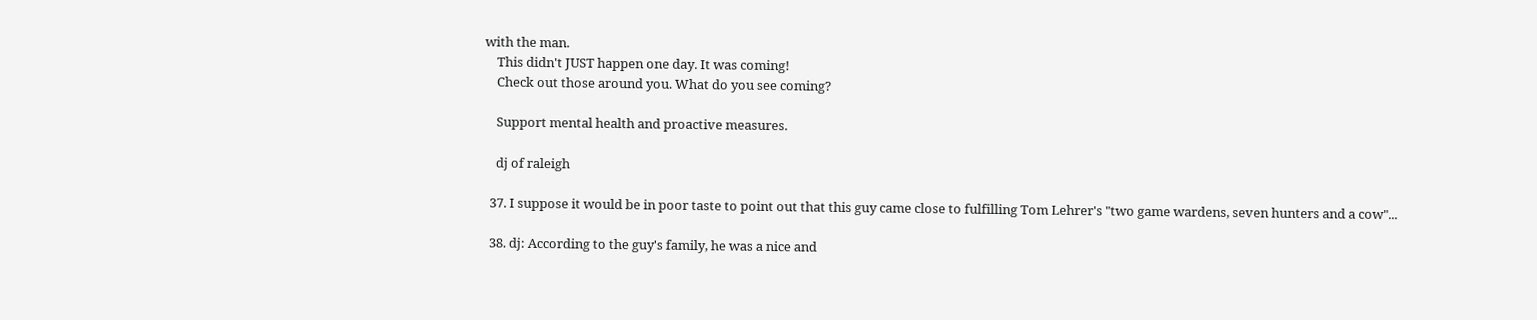with the man.
    This didn't JUST happen one day. It was coming!
    Check out those around you. What do you see coming?

    Support mental health and proactive measures.

    dj of raleigh

  37. I suppose it would be in poor taste to point out that this guy came close to fulfilling Tom Lehrer's "two game wardens, seven hunters and a cow"...

  38. dj: According to the guy's family, he was a nice and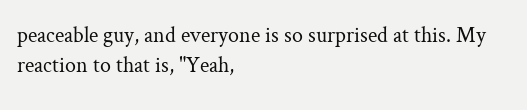peaceable guy, and everyone is so surprised at this. My reaction to that is, "Yeah,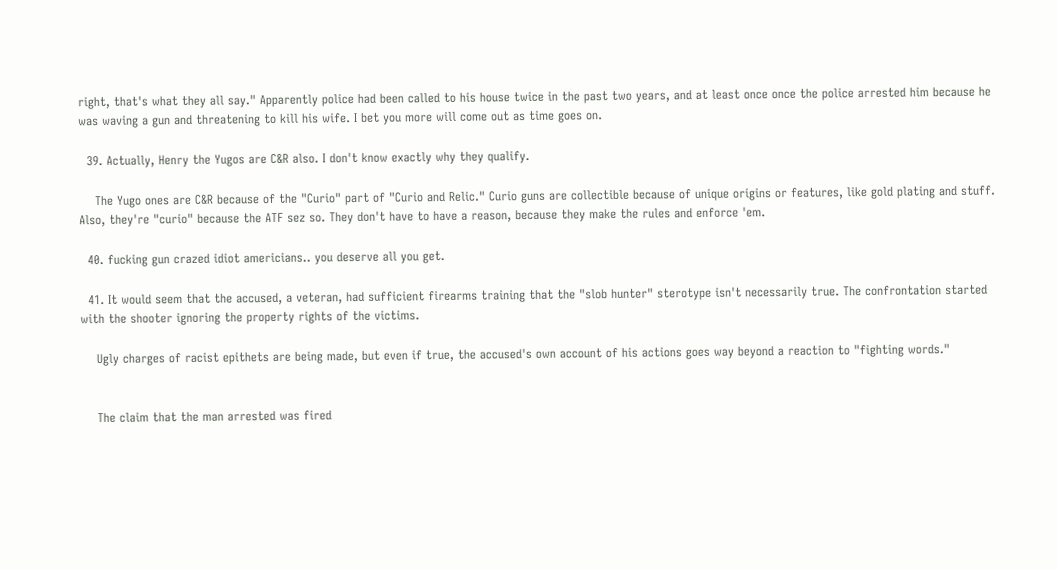right, that's what they all say." Apparently police had been called to his house twice in the past two years, and at least once once the police arrested him because he was waving a gun and threatening to kill his wife. I bet you more will come out as time goes on.

  39. Actually, Henry the Yugos are C&R also. I don't know exactly why they qualify.

    The Yugo ones are C&R because of the "Curio" part of "Curio and Relic." Curio guns are collectible because of unique origins or features, like gold plating and stuff. Also, they're "curio" because the ATF sez so. They don't have to have a reason, because they make the rules and enforce 'em.

  40. fucking gun crazed idiot americians.. you deserve all you get.

  41. It would seem that the accused, a veteran, had sufficient firearms training that the "slob hunter" sterotype isn't necessarily true. The confrontation started with the shooter ignoring the property rights of the victims.

    Ugly charges of racist epithets are being made, but even if true, the accused's own account of his actions goes way beyond a reaction to "fighting words."


    The claim that the man arrested was fired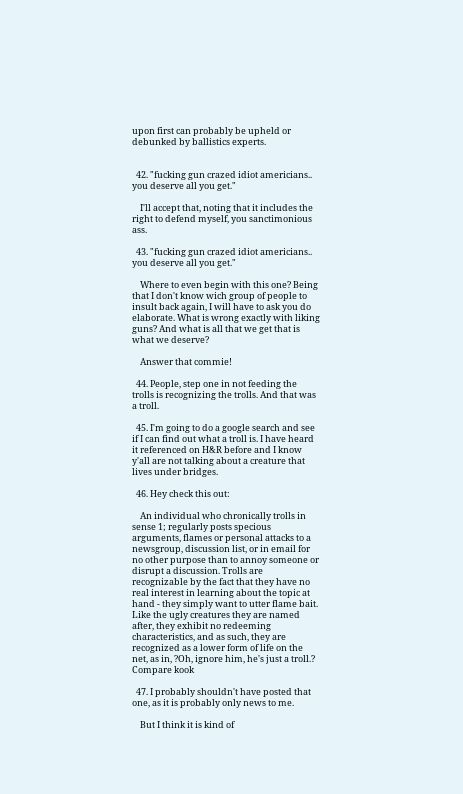upon first can probably be upheld or debunked by ballistics experts.


  42. "fucking gun crazed idiot americians.. you deserve all you get."

    I'll accept that, noting that it includes the right to defend myself, you sanctimonious ass.

  43. "fucking gun crazed idiot americians.. you deserve all you get."

    Where to even begin with this one? Being that I don't know wich group of people to insult back again, I will have to ask you do elaborate. What is wrong exactly with liking guns? And what is all that we get that is what we deserve?

    Answer that commie!

  44. People, step one in not feeding the trolls is recognizing the trolls. And that was a troll.

  45. I'm going to do a google search and see if I can find out what a troll is. I have heard it referenced on H&R before and I know y'all are not talking about a creature that lives under bridges.

  46. Hey check this out:

    An individual who chronically trolls in sense 1; regularly posts specious arguments, flames or personal attacks to a newsgroup, discussion list, or in email for no other purpose than to annoy someone or disrupt a discussion. Trolls are recognizable by the fact that they have no real interest in learning about the topic at hand - they simply want to utter flame bait. Like the ugly creatures they are named after, they exhibit no redeeming characteristics, and as such, they are recognized as a lower form of life on the net, as in, ?Oh, ignore him, he's just a troll.? Compare kook

  47. I probably shouldn't have posted that one, as it is probably only news to me.

    But I think it is kind of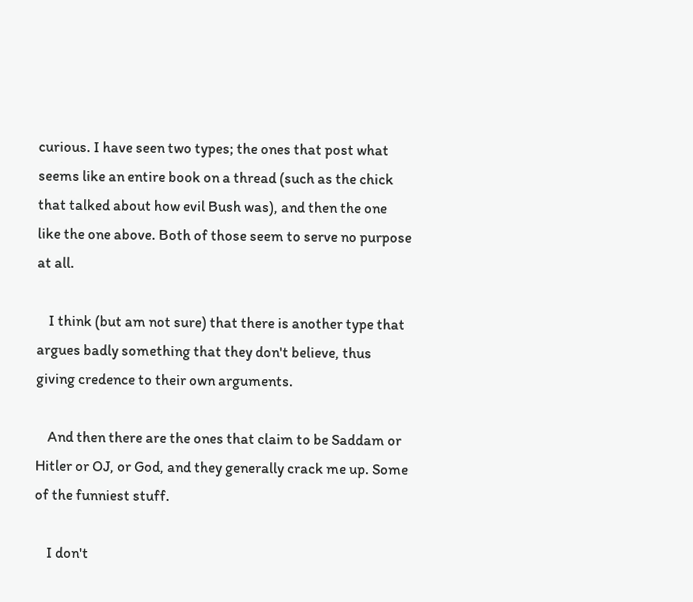curious. I have seen two types; the ones that post what seems like an entire book on a thread (such as the chick that talked about how evil Bush was), and then the one like the one above. Both of those seem to serve no purpose at all.

    I think (but am not sure) that there is another type that argues badly something that they don't believe, thus giving credence to their own arguments.

    And then there are the ones that claim to be Saddam or Hitler or OJ, or God, and they generally crack me up. Some of the funniest stuff.

    I don't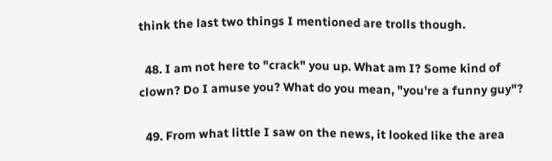think the last two things I mentioned are trolls though.

  48. I am not here to "crack" you up. What am I? Some kind of clown? Do I amuse you? What do you mean, "you're a funny guy"?

  49. From what little I saw on the news, it looked like the area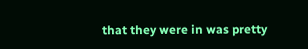that they were in was pretty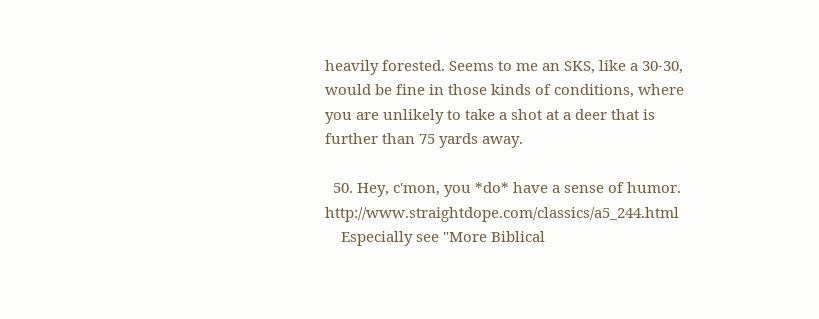heavily forested. Seems to me an SKS, like a 30-30, would be fine in those kinds of conditions, where you are unlikely to take a shot at a deer that is further than 75 yards away.

  50. Hey, c'mon, you *do* have a sense of humor. http://www.straightdope.com/classics/a5_244.html
    Especially see "More Biblical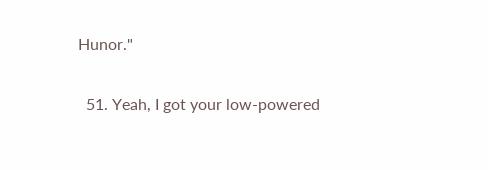Hunor."

  51. Yeah, I got your low-powered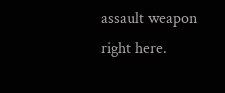assault weapon right here.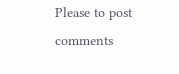Please to post comments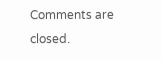Comments are closed.